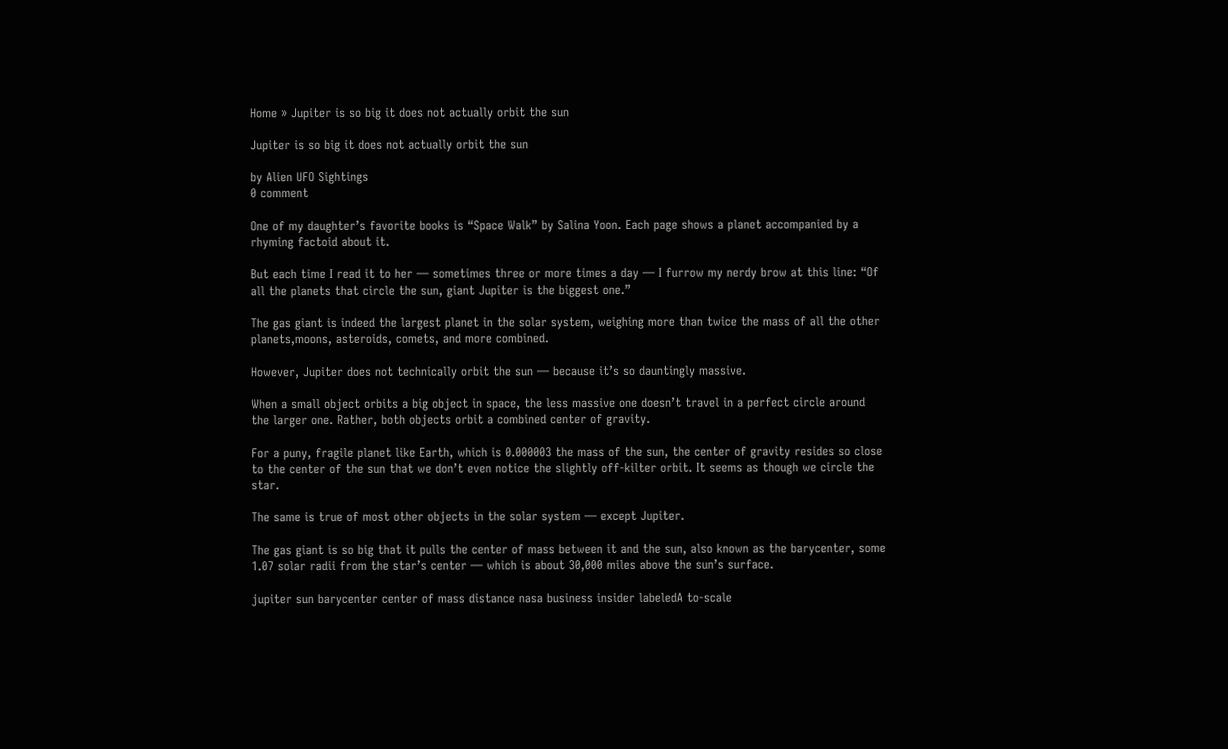Home » Jupiter is so big it does not actually orbit the sun

Jupiter is so big it does not actually orbit the sun

by Alien UFO Sightings
0 comment

One of my daughter’s favorite books is “Space Walk” by Salina Yoon. Each page shows a planet accompanied by a rhyming factoid about it.

But each time I read it to her — sometimes three or more times a day — I furrow my nerdy brow at this line: “Of all the planets that circle the sun, giant Jupiter is the biggest one.”

The gas giant is indeed the largest planet in the solar system, weighing more than twice the mass of all the other planets,moons, asteroids, comets, and more combined.

However, Jupiter does not technically orbit the sun — because it’s so dauntingly massive.

When a small object orbits a big object in space, the less massive one doesn’t travel in a perfect circle around the larger one. Rather, both objects orbit a combined center of gravity.

For a puny, fragile planet like Earth, which is 0.000003 the mass of the sun, the center of gravity resides so close to the center of the sun that we don’t even notice the slightly off-kilter orbit. It seems as though we circle the star.

The same is true of most other objects in the solar system — except Jupiter.

The gas giant is so big that it pulls the center of mass between it and the sun, also known as the barycenter, some 1.07 solar radii from the star’s center — which is about 30,000 miles above the sun’s surface.

jupiter sun barycenter center of mass distance nasa business insider labeledA to-scale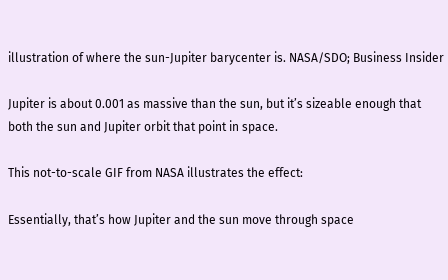illustration of where the sun-Jupiter barycenter is. NASA/SDO; Business Insider

Jupiter is about 0.001 as massive than the sun, but it’s sizeable enough that both the sun and Jupiter orbit that point in space.

This not-to-scale GIF from NASA illustrates the effect:

Essentially, that’s how Jupiter and the sun move through space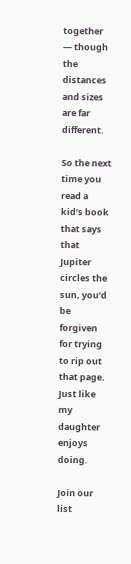together — though the distances and sizes are far different.

So the next time you read a kid’s book that says that Jupiter circles the sun, you’d be forgiven for trying to rip out that page. Just like my daughter enjoys doing.

Join our list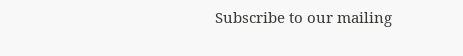Subscribe to our mailing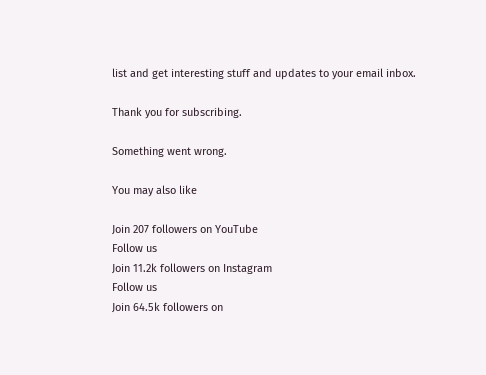list and get interesting stuff and updates to your email inbox.

Thank you for subscribing.

Something went wrong.

You may also like

Join 207 followers on YouTube
Follow us
Join 11.2k followers on Instagram
Follow us
Join 64.5k followers on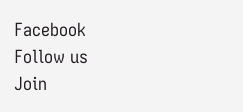Facebook
Follow us
Join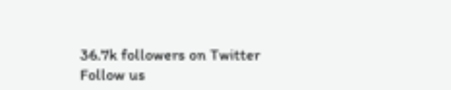36.7k followers on Twitter
Follow us